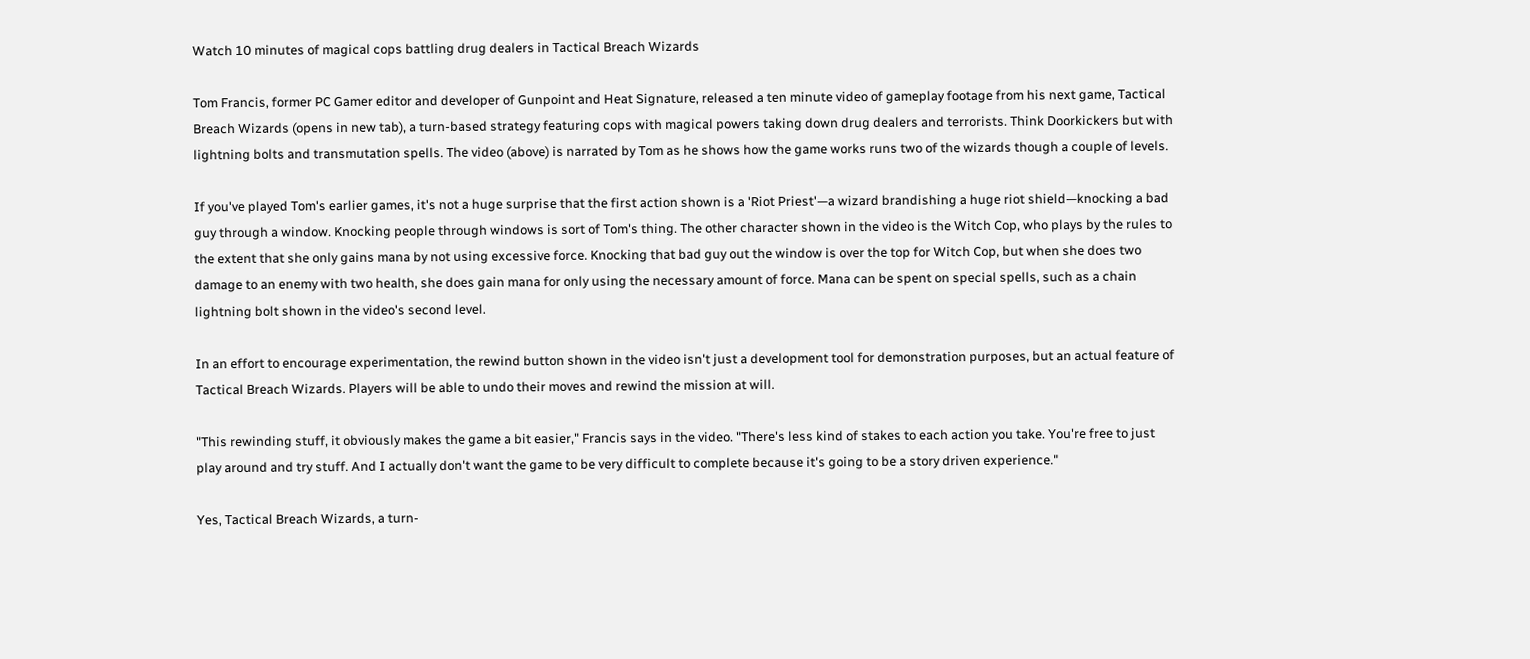Watch 10 minutes of magical cops battling drug dealers in Tactical Breach Wizards

Tom Francis, former PC Gamer editor and developer of Gunpoint and Heat Signature, released a ten minute video of gameplay footage from his next game, Tactical Breach Wizards (opens in new tab), a turn-based strategy featuring cops with magical powers taking down drug dealers and terrorists. Think Doorkickers but with lightning bolts and transmutation spells. The video (above) is narrated by Tom as he shows how the game works runs two of the wizards though a couple of levels.

If you've played Tom's earlier games, it's not a huge surprise that the first action shown is a 'Riot Priest'—a wizard brandishing a huge riot shield—knocking a bad guy through a window. Knocking people through windows is sort of Tom's thing. The other character shown in the video is the Witch Cop, who plays by the rules to the extent that she only gains mana by not using excessive force. Knocking that bad guy out the window is over the top for Witch Cop, but when she does two damage to an enemy with two health, she does gain mana for only using the necessary amount of force. Mana can be spent on special spells, such as a chain lightning bolt shown in the video's second level.

In an effort to encourage experimentation, the rewind button shown in the video isn't just a development tool for demonstration purposes, but an actual feature of Tactical Breach Wizards. Players will be able to undo their moves and rewind the mission at will.

"This rewinding stuff, it obviously makes the game a bit easier," Francis says in the video. "There's less kind of stakes to each action you take. You're free to just play around and try stuff. And I actually don't want the game to be very difficult to complete because it's going to be a story driven experience."

Yes, Tactical Breach Wizards, a turn-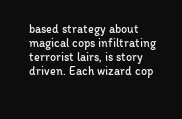based strategy about magical cops infiltrating terrorist lairs, is story driven. Each wizard cop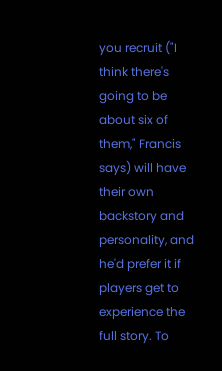you recruit ("I think there's going to be about six of them," Francis says) will have their own backstory and personality, and he'd prefer it if players get to experience the full story. To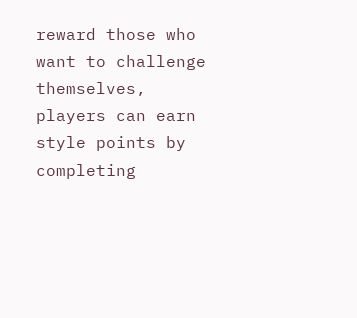reward those who want to challenge themselves, players can earn style points by completing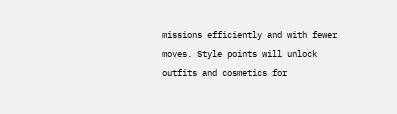missions efficiently and with fewer moves. Style points will unlock outfits and cosmetics for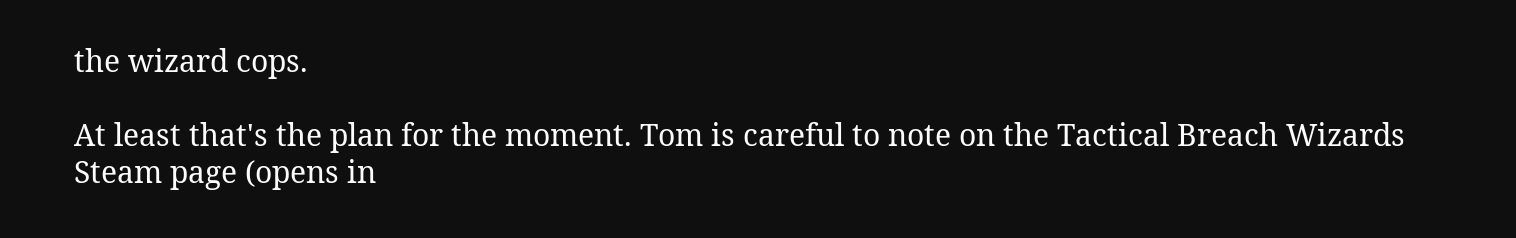the wizard cops.

At least that's the plan for the moment. Tom is careful to note on the Tactical Breach Wizards Steam page (opens in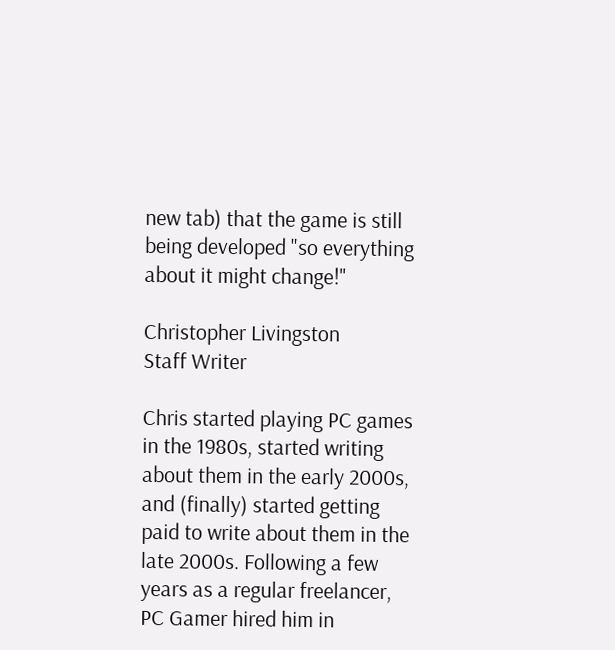new tab) that the game is still being developed "so everything about it might change!"

Christopher Livingston
Staff Writer

Chris started playing PC games in the 1980s, started writing about them in the early 2000s, and (finally) started getting paid to write about them in the late 2000s. Following a few years as a regular freelancer, PC Gamer hired him in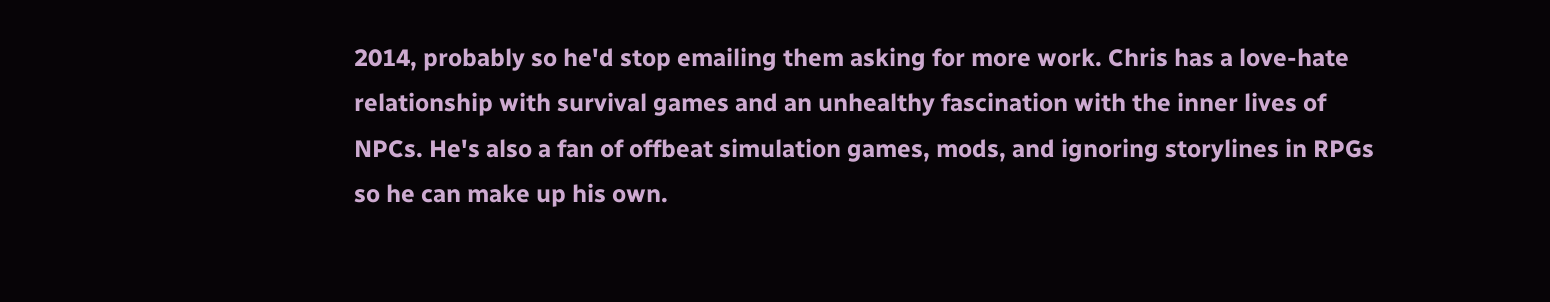2014, probably so he'd stop emailing them asking for more work. Chris has a love-hate relationship with survival games and an unhealthy fascination with the inner lives of NPCs. He's also a fan of offbeat simulation games, mods, and ignoring storylines in RPGs so he can make up his own.